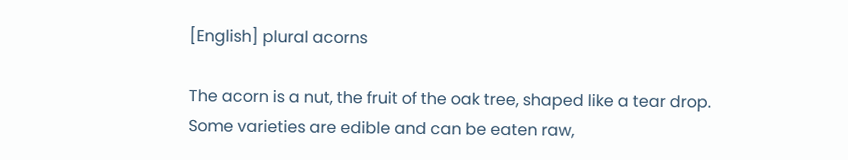[English] plural acorns

The acorn is a nut, the fruit of the oak tree, shaped like a tear drop. Some varieties are edible and can be eaten raw,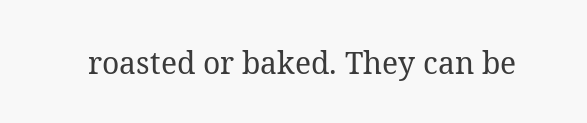roasted or baked. They can be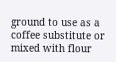ground to use as a coffee substitute or mixed with flour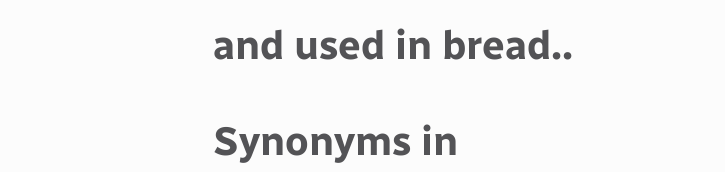and used in bread..

Synonyms in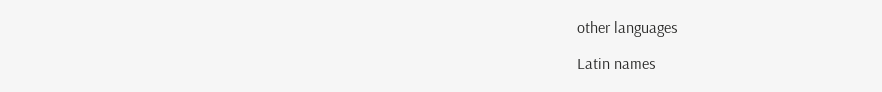other languages

Latin names